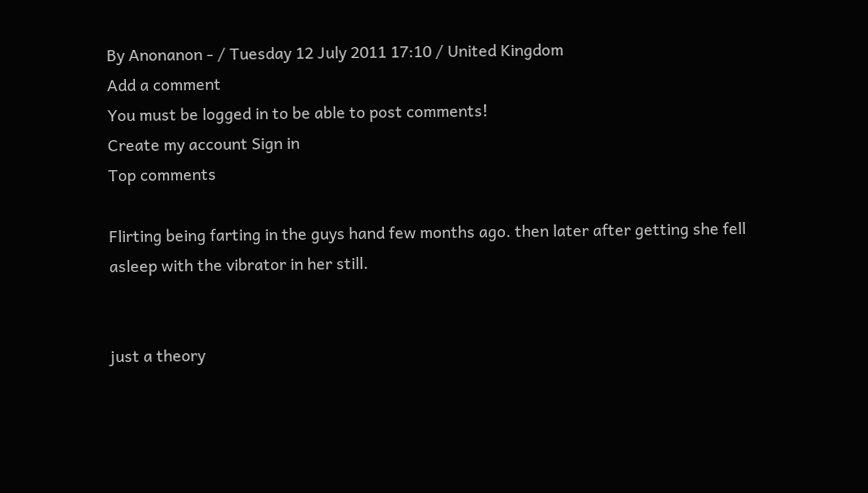By Anonanon - / Tuesday 12 July 2011 17:10 / United Kingdom
Add a comment
You must be logged in to be able to post comments!
Create my account Sign in
Top comments

Flirting being farting in the guys hand few months ago. then later after getting she fell asleep with the vibrator in her still.


just a theory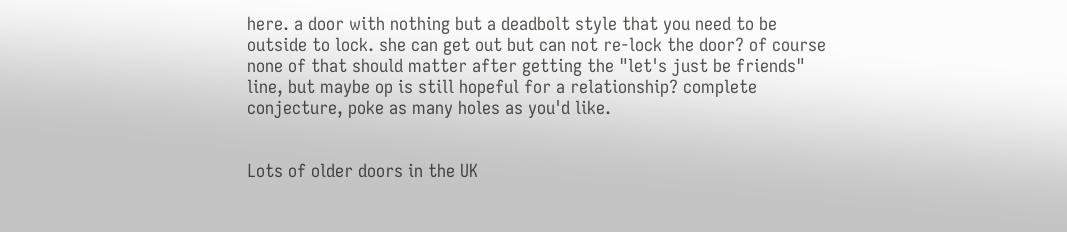here. a door with nothing but a deadbolt style that you need to be outside to lock. she can get out but can not re-lock the door? of course none of that should matter after getting the "let's just be friends" line, but maybe op is still hopeful for a relationship? complete conjecture, poke as many holes as you'd like.


Lots of older doors in the UK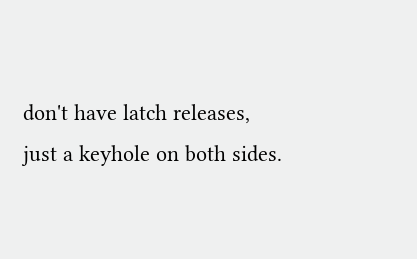don't have latch releases, just a keyhole on both sides.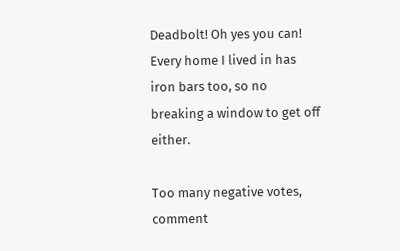Deadbolt! Oh yes you can! Every home I lived in has iron bars too, so no breaking a window to get off either.

Too many negative votes, comment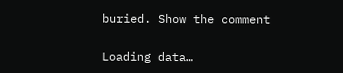buried. Show the comment

Loading data…